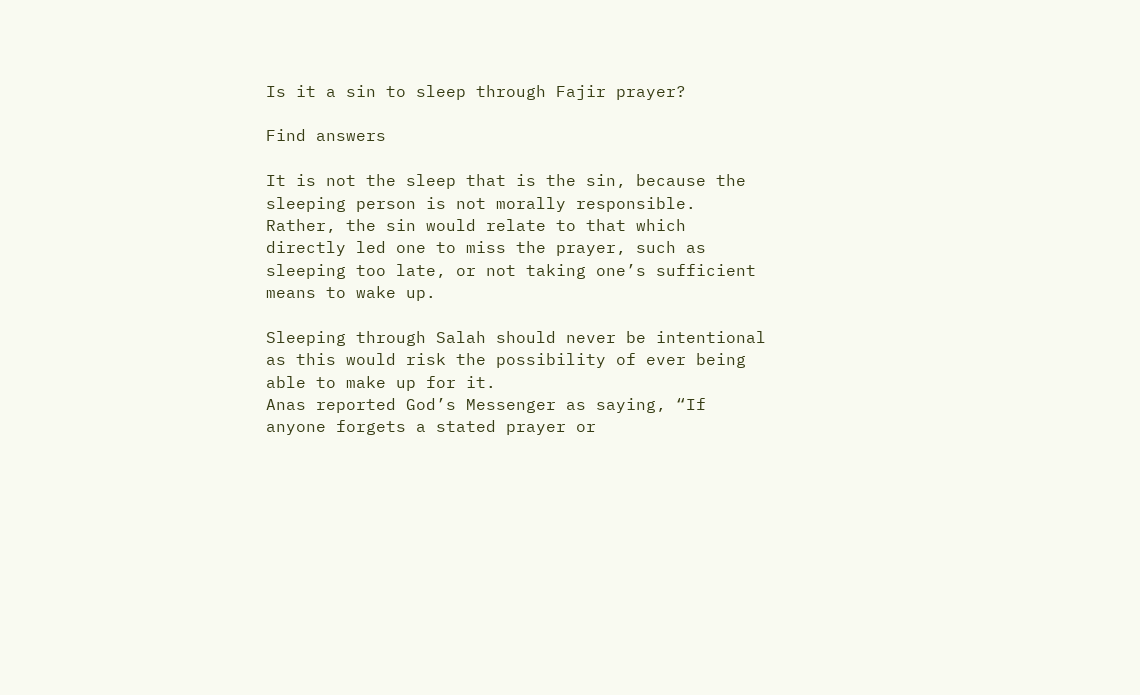Is it a sin to sleep through Fajir prayer?

Find answers

It is not the sleep that is the sin, because the sleeping person is not morally responsible. Rather, the sin would relate to that which directly led one to miss the prayer, such as sleeping too late, or not taking one’s sufficient means to wake up.

Sleeping through Salah should never be intentional as this would risk the possibility of ever being able to make up for it.
Anas reported God’s Messenger as saying, “If anyone forgets a stated prayer or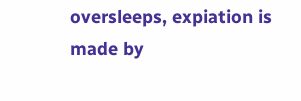oversleeps, expiation is made by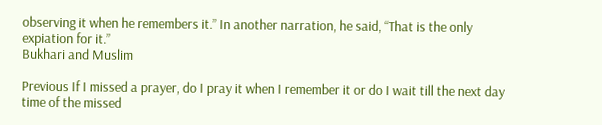observing it when he remembers it.” In another narration, he said, “That is the only expiation for it.”
Bukhari and Muslim

Previous If I missed a prayer, do I pray it when I remember it or do I wait till the next day time of the missed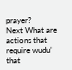prayer?
Next What are actions that require wudu’ that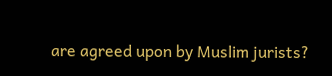are agreed upon by Muslim jurists?